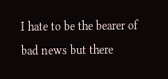I hate to be the bearer of bad news but there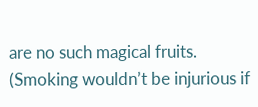are no such magical fruits. (Smoking wouldn’t be injurious if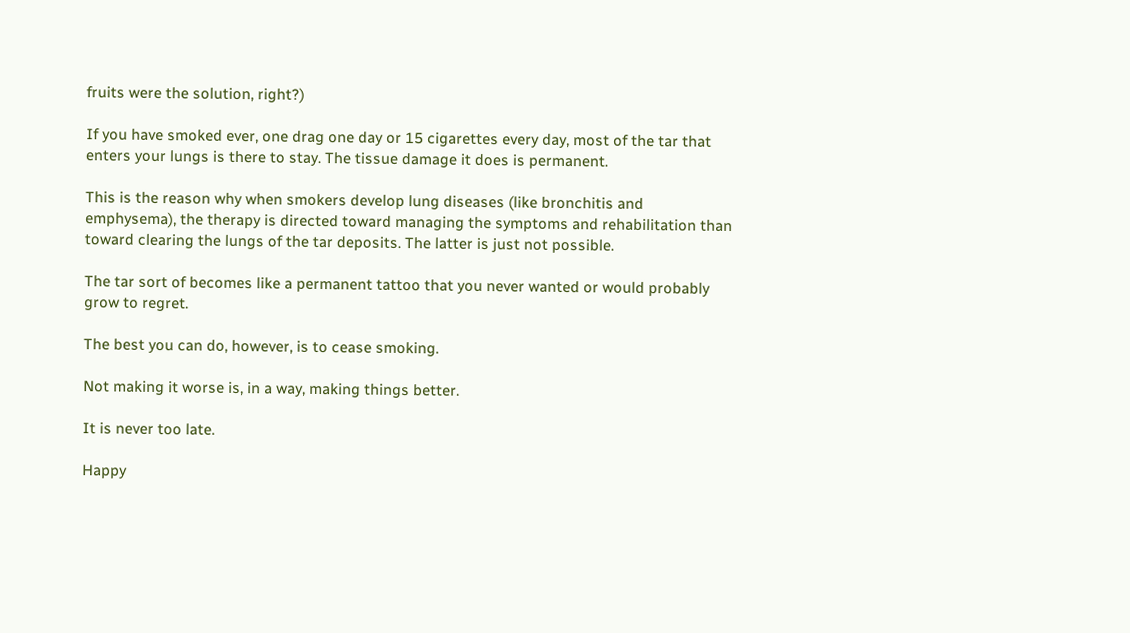fruits were the solution, right?)

If you have smoked ever, one drag one day or 15 cigarettes every day, most of the tar that enters your lungs is there to stay. The tissue damage it does is permanent.

This is the reason why when smokers develop lung diseases (like bronchitis and emphysema), the therapy is directed toward managing the symptoms and rehabilitation than toward clearing the lungs of the tar deposits. The latter is just not possible.

The tar sort of becomes like a permanent tattoo that you never wanted or would probably grow to regret.

The best you can do, however, is to cease smoking.

Not making it worse is, in a way, making things better.

It is never too late.

Happy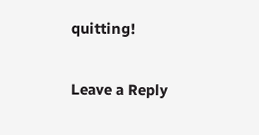quitting!

Leave a Reply